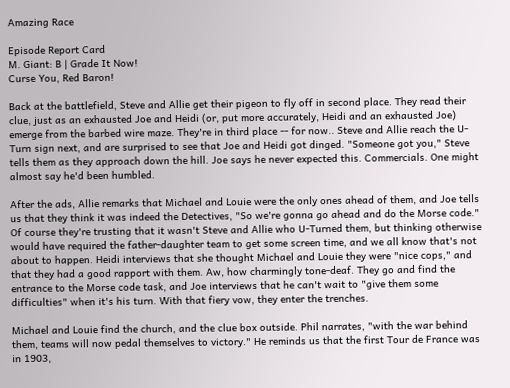Amazing Race

Episode Report Card
M. Giant: B | Grade It Now!
Curse You, Red Baron!

Back at the battlefield, Steve and Allie get their pigeon to fly off in second place. They read their clue, just as an exhausted Joe and Heidi (or, put more accurately, Heidi and an exhausted Joe) emerge from the barbed wire maze. They're in third place -- for now.. Steve and Allie reach the U-Turn sign next, and are surprised to see that Joe and Heidi got dinged. "Someone got you," Steve tells them as they approach down the hill. Joe says he never expected this. Commercials. One might almost say he'd been humbled.

After the ads, Allie remarks that Michael and Louie were the only ones ahead of them, and Joe tells us that they think it was indeed the Detectives, "So we're gonna go ahead and do the Morse code." Of course they're trusting that it wasn't Steve and Allie who U-Turned them, but thinking otherwise would have required the father-daughter team to get some screen time, and we all know that's not about to happen. Heidi interviews that she thought Michael and Louie they were "nice cops," and that they had a good rapport with them. Aw, how charmingly tone-deaf. They go and find the entrance to the Morse code task, and Joe interviews that he can't wait to "give them some difficulties" when it's his turn. With that fiery vow, they enter the trenches.

Michael and Louie find the church, and the clue box outside. Phil narrates, "with the war behind them, teams will now pedal themselves to victory." He reminds us that the first Tour de France was in 1903,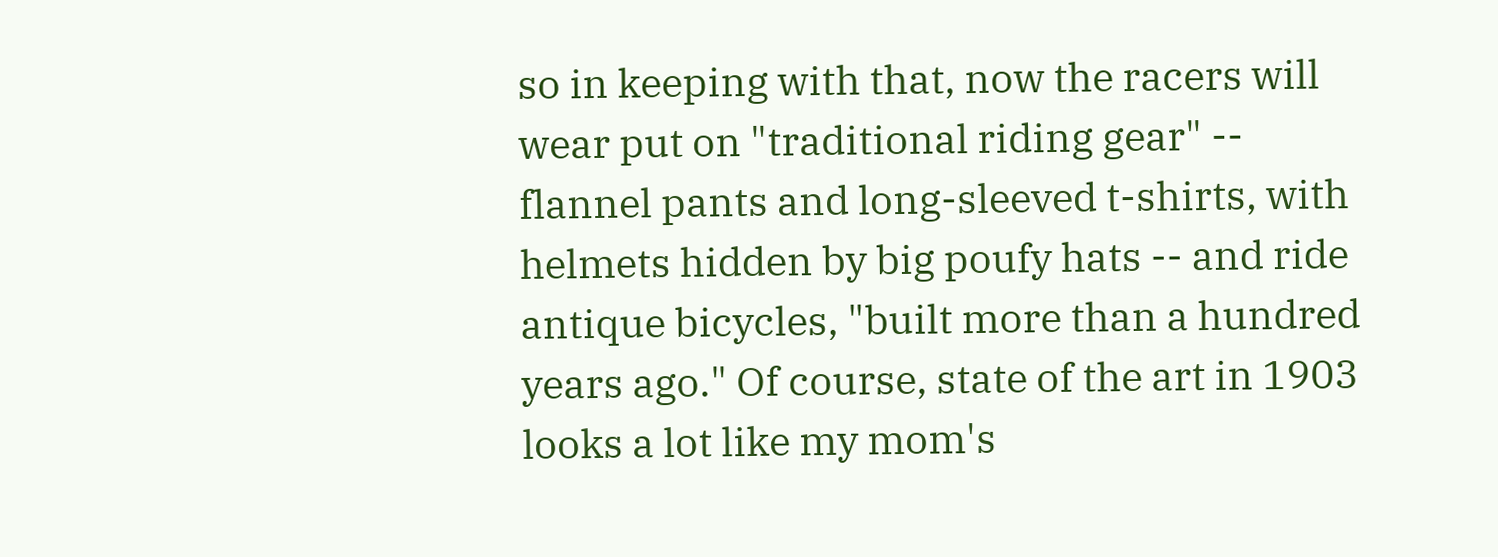so in keeping with that, now the racers will wear put on "traditional riding gear" -- flannel pants and long-sleeved t-shirts, with helmets hidden by big poufy hats -- and ride antique bicycles, "built more than a hundred years ago." Of course, state of the art in 1903 looks a lot like my mom's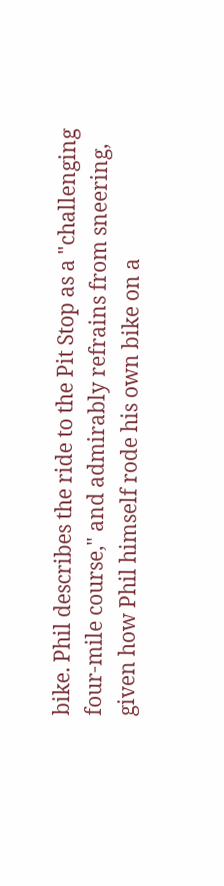bike. Phil describes the ride to the Pit Stop as a "challenging four-mile course," and admirably refrains from sneering, given how Phil himself rode his own bike on a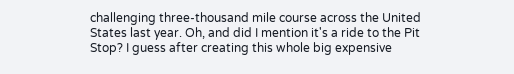challenging three-thousand mile course across the United States last year. Oh, and did I mention it's a ride to the Pit Stop? I guess after creating this whole big expensive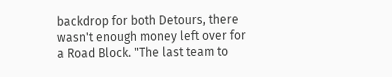backdrop for both Detours, there wasn't enough money left over for a Road Block. "The last team to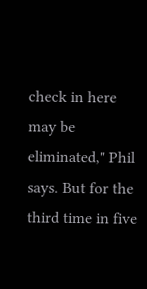check in here may be eliminated," Phil says. But for the third time in five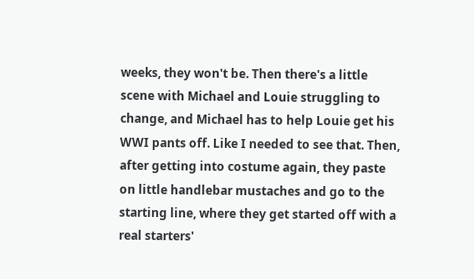weeks, they won't be. Then there's a little scene with Michael and Louie struggling to change, and Michael has to help Louie get his WWI pants off. Like I needed to see that. Then, after getting into costume again, they paste on little handlebar mustaches and go to the starting line, where they get started off with a real starters'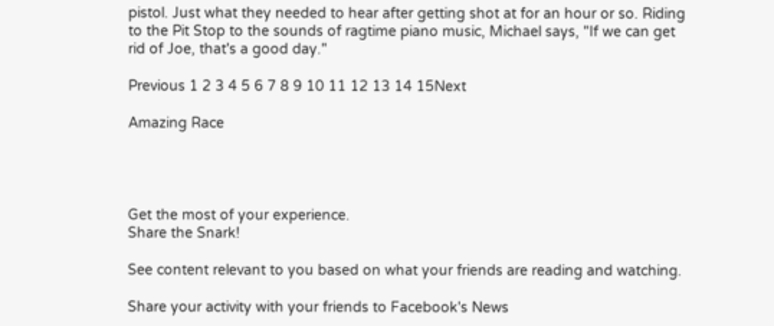pistol. Just what they needed to hear after getting shot at for an hour or so. Riding to the Pit Stop to the sounds of ragtime piano music, Michael says, "If we can get rid of Joe, that's a good day."

Previous 1 2 3 4 5 6 7 8 9 10 11 12 13 14 15Next

Amazing Race




Get the most of your experience.
Share the Snark!

See content relevant to you based on what your friends are reading and watching.

Share your activity with your friends to Facebook's News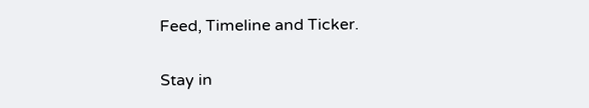Feed, Timeline and Ticker.

Stay in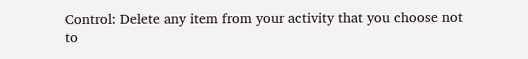Control: Delete any item from your activity that you choose not to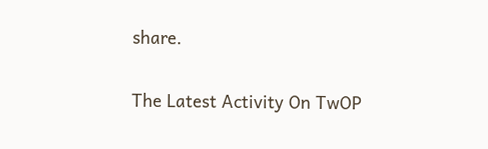share.

The Latest Activity On TwOP